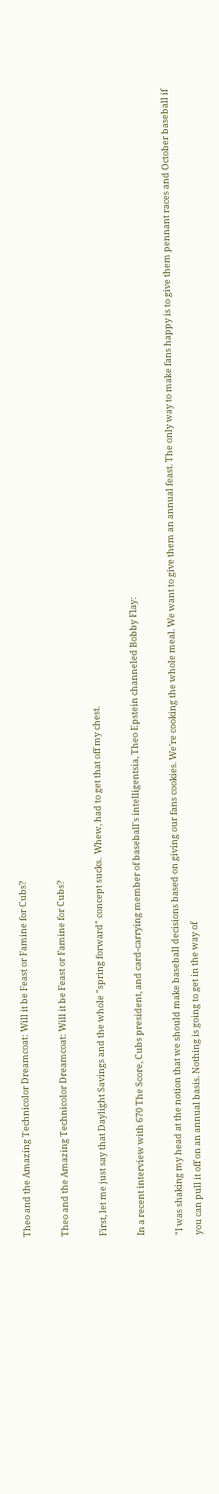Theo and the Amazing Technicolor Dreamcoat: Will it be Feast or Famine for Cubs?

Theo and the Amazing Technicolor Dreamcoat: Will it be Feast or Famine for Cubs?

First, let me just say that Daylight Savings and the whole "spring forward" concept sucks.  Whew, had to get that off my chest.

In a recent interview with 670 The Score, Cubs president, and card-carrying member of baseball's intelligentsia, Theo Epstein channeled Bobby Flay:

"I was shaking my head at the notion that we should make baseball decisions based on giving our fans cookies. We're cooking the whole meal. We want to give them an annual feast. The only way to make fans happy is to give them pennant races and October baseball if you can pull it off on an annual basis. Nothing is going to get in the way of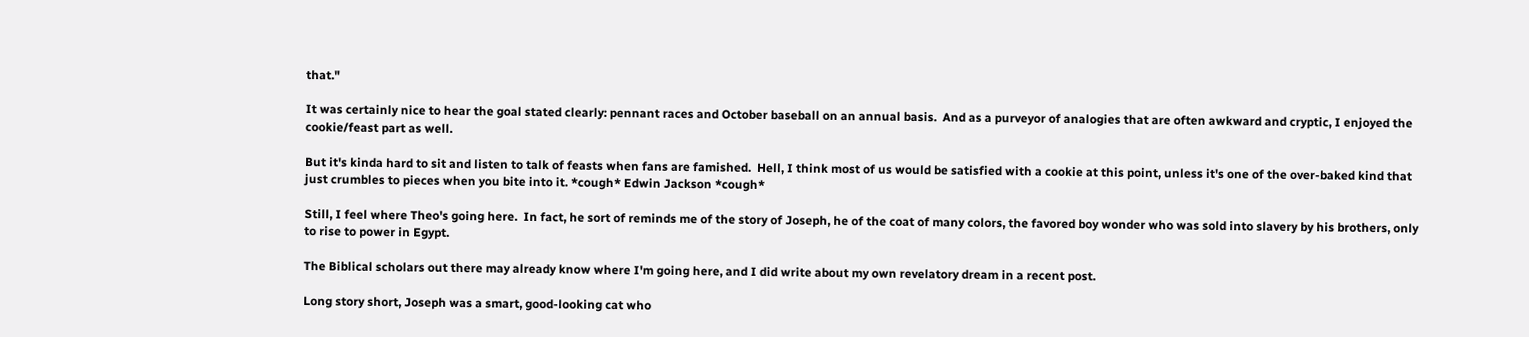that."

It was certainly nice to hear the goal stated clearly: pennant races and October baseball on an annual basis.  And as a purveyor of analogies that are often awkward and cryptic, I enjoyed the cookie/feast part as well.

But it's kinda hard to sit and listen to talk of feasts when fans are famished.  Hell, I think most of us would be satisfied with a cookie at this point, unless it's one of the over-baked kind that just crumbles to pieces when you bite into it. *cough* Edwin Jackson *cough*

Still, I feel where Theo's going here.  In fact, he sort of reminds me of the story of Joseph, he of the coat of many colors, the favored boy wonder who was sold into slavery by his brothers, only to rise to power in Egypt.

The Biblical scholars out there may already know where I'm going here, and I did write about my own revelatory dream in a recent post.

Long story short, Joseph was a smart, good-looking cat who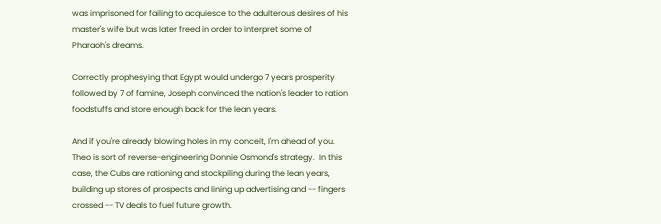was imprisoned for failing to acquiesce to the adulterous desires of his master's wife but was later freed in order to interpret some of Pharaoh's dreams.

Correctly prophesying that Egypt would undergo 7 years prosperity followed by 7 of famine, Joseph convinced the nation's leader to ration foodstuffs and store enough back for the lean years.

And if you're already blowing holes in my conceit, I'm ahead of you. Theo is sort of reverse-engineering Donnie Osmond's strategy.  In this case, the Cubs are rationing and stockpiling during the lean years, building up stores of prospects and lining up advertising and -- fingers crossed -- TV deals to fuel future growth.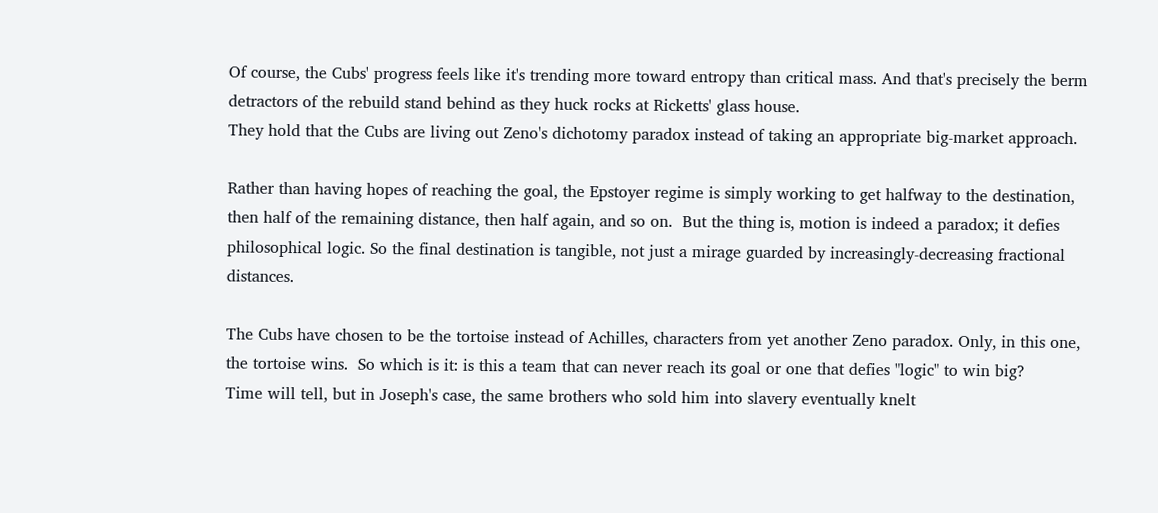Of course, the Cubs' progress feels like it's trending more toward entropy than critical mass. And that's precisely the berm detractors of the rebuild stand behind as they huck rocks at Ricketts' glass house.
They hold that the Cubs are living out Zeno's dichotomy paradox instead of taking an appropriate big-market approach.

Rather than having hopes of reaching the goal, the Epstoyer regime is simply working to get halfway to the destination, then half of the remaining distance, then half again, and so on.  But the thing is, motion is indeed a paradox; it defies philosophical logic. So the final destination is tangible, not just a mirage guarded by increasingly-decreasing fractional distances.

The Cubs have chosen to be the tortoise instead of Achilles, characters from yet another Zeno paradox. Only, in this one, the tortoise wins.  So which is it: is this a team that can never reach its goal or one that defies "logic" to win big?
Time will tell, but in Joseph's case, the same brothers who sold him into slavery eventually knelt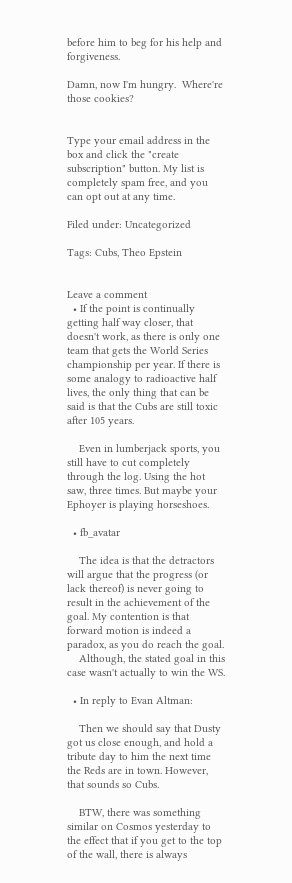before him to beg for his help and forgiveness.

Damn, now I'm hungry.  Where're those cookies?


Type your email address in the box and click the "create subscription" button. My list is completely spam free, and you can opt out at any time.

Filed under: Uncategorized

Tags: Cubs, Theo Epstein


Leave a comment
  • If the point is continually getting half way closer, that doesn't work, as there is only one team that gets the World Series championship per year. If there is some analogy to radioactive half lives, the only thing that can be said is that the Cubs are still toxic after 105 years.

    Even in lumberjack sports, you still have to cut completely through the log. Using the hot saw, three times. But maybe your Ephoyer is playing horseshoes.

  • fb_avatar

    The idea is that the detractors will argue that the progress (or lack thereof) is never going to result in the achievement of the goal. My contention is that forward motion is indeed a paradox, as you do reach the goal.
    Although, the stated goal in this case wasn't actually to win the WS.

  • In reply to Evan Altman:

    Then we should say that Dusty got us close enough, and hold a tribute day to him the next time the Reds are in town. However, that sounds so Cubs.

    BTW, there was something similar on Cosmos yesterday to the effect that if you get to the top of the wall, there is always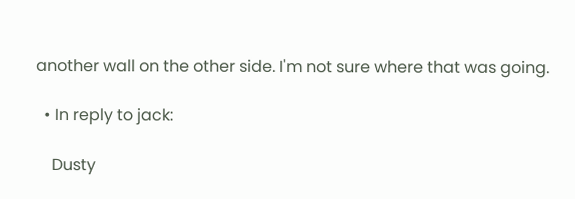another wall on the other side. I'm not sure where that was going.

  • In reply to jack:

    Dusty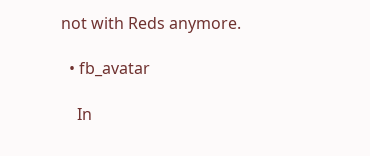not with Reds anymore.

  • fb_avatar

    In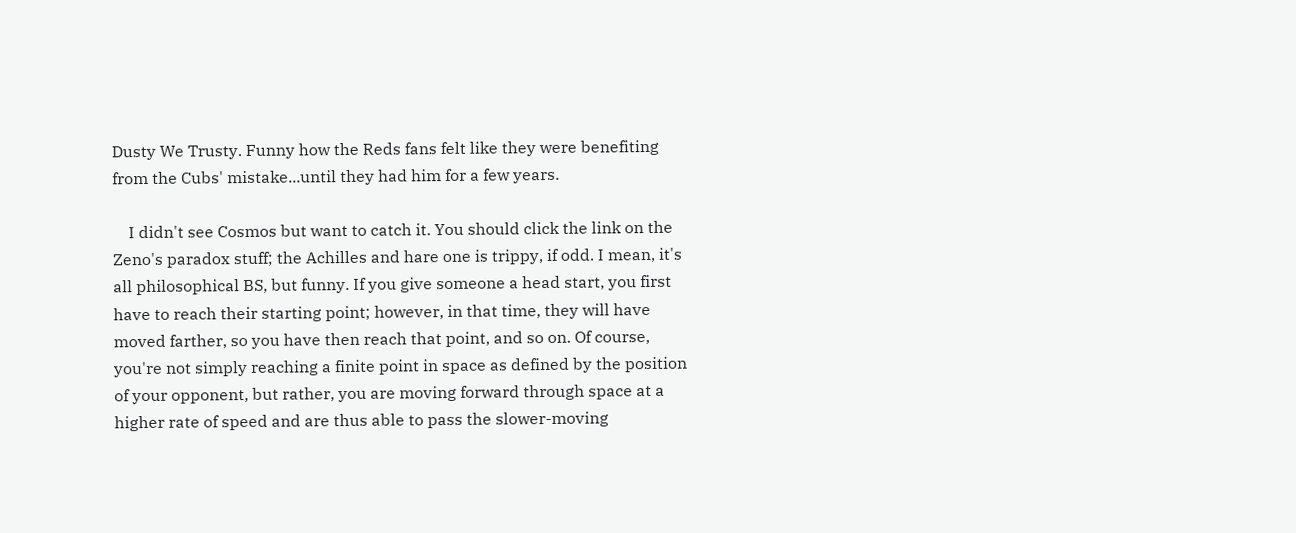Dusty We Trusty. Funny how the Reds fans felt like they were benefiting from the Cubs' mistake...until they had him for a few years.

    I didn't see Cosmos but want to catch it. You should click the link on the Zeno's paradox stuff; the Achilles and hare one is trippy, if odd. I mean, it's all philosophical BS, but funny. If you give someone a head start, you first have to reach their starting point; however, in that time, they will have moved farther, so you have then reach that point, and so on. Of course, you're not simply reaching a finite point in space as defined by the position of your opponent, but rather, you are moving forward through space at a higher rate of speed and are thus able to pass the slower-moving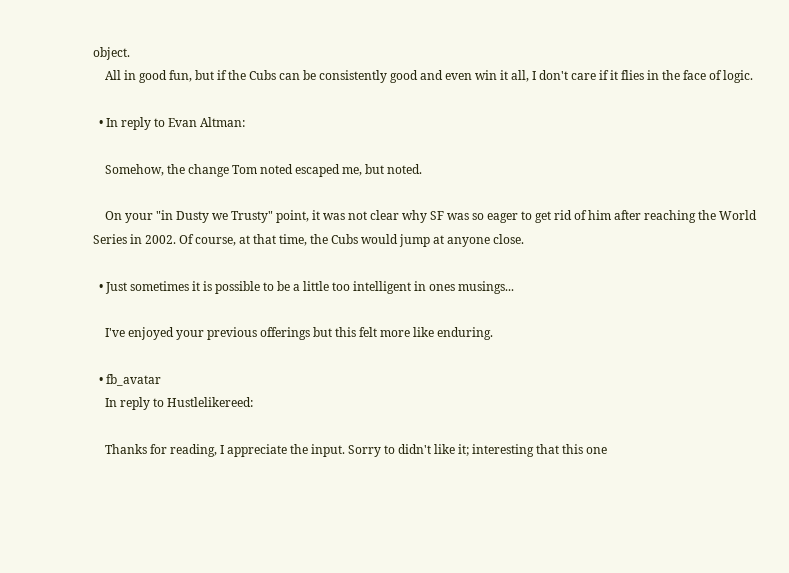object.
    All in good fun, but if the Cubs can be consistently good and even win it all, I don't care if it flies in the face of logic.

  • In reply to Evan Altman:

    Somehow, the change Tom noted escaped me, but noted.

    On your "in Dusty we Trusty" point, it was not clear why SF was so eager to get rid of him after reaching the World Series in 2002. Of course, at that time, the Cubs would jump at anyone close.

  • Just sometimes it is possible to be a little too intelligent in ones musings...

    I've enjoyed your previous offerings but this felt more like enduring.

  • fb_avatar
    In reply to Hustlelikereed:

    Thanks for reading, I appreciate the input. Sorry to didn't like it; interesting that this one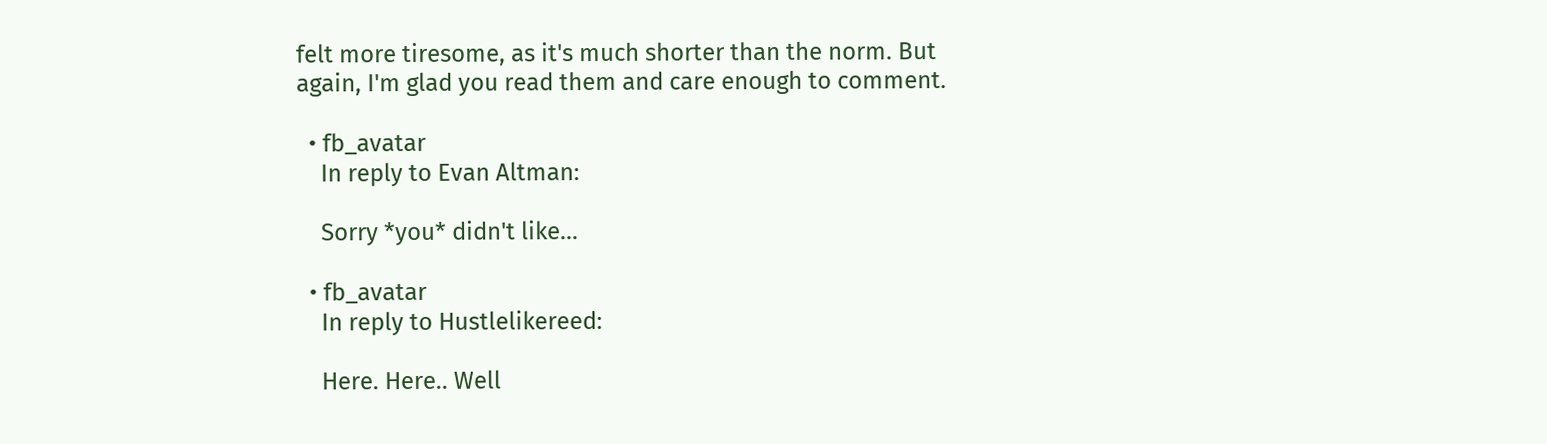felt more tiresome, as it's much shorter than the norm. But again, I'm glad you read them and care enough to comment.

  • fb_avatar
    In reply to Evan Altman:

    Sorry *you* didn't like...

  • fb_avatar
    In reply to Hustlelikereed:

    Here. Here.. Well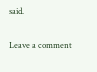said.

Leave a comment